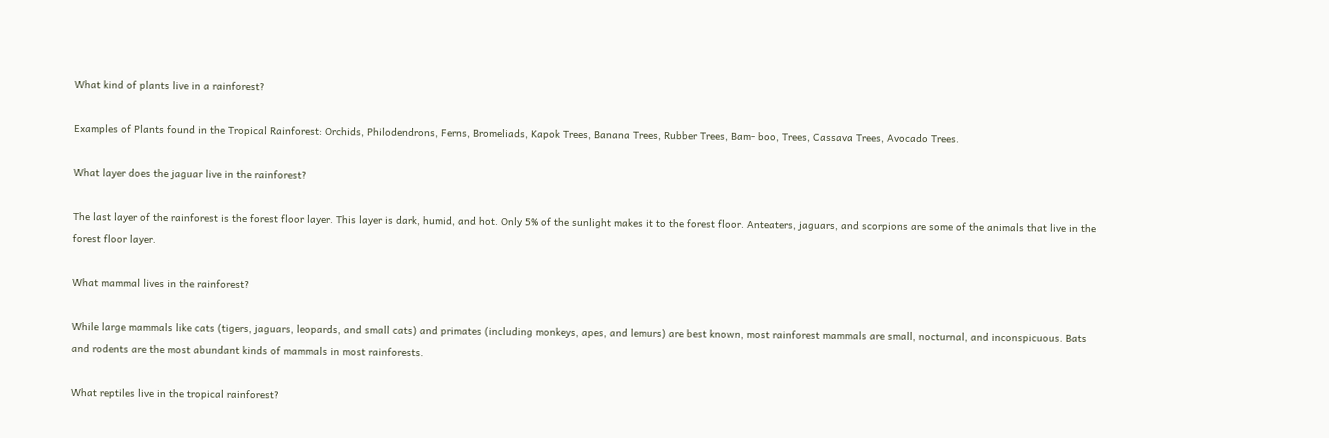What kind of plants live in a rainforest?

Examples of Plants found in the Tropical Rainforest: Orchids, Philodendrons, Ferns, Bromeliads, Kapok Trees, Banana Trees, Rubber Trees, Bam- boo, Trees, Cassava Trees, Avocado Trees.

What layer does the jaguar live in the rainforest?

The last layer of the rainforest is the forest floor layer. This layer is dark, humid, and hot. Only 5% of the sunlight makes it to the forest floor. Anteaters, jaguars, and scorpions are some of the animals that live in the forest floor layer.

What mammal lives in the rainforest?

While large mammals like cats (tigers, jaguars, leopards, and small cats) and primates (including monkeys, apes, and lemurs) are best known, most rainforest mammals are small, nocturnal, and inconspicuous. Bats and rodents are the most abundant kinds of mammals in most rainforests.

What reptiles live in the tropical rainforest?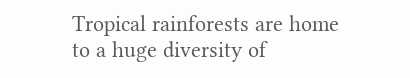Tropical rainforests are home to a huge diversity of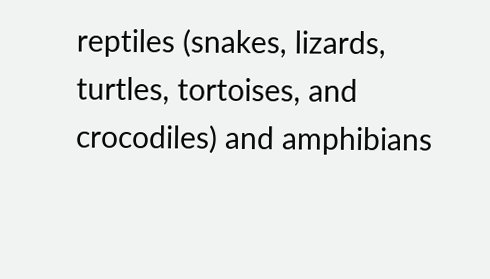reptiles (snakes, lizards, turtles, tortoises, and crocodiles) and amphibians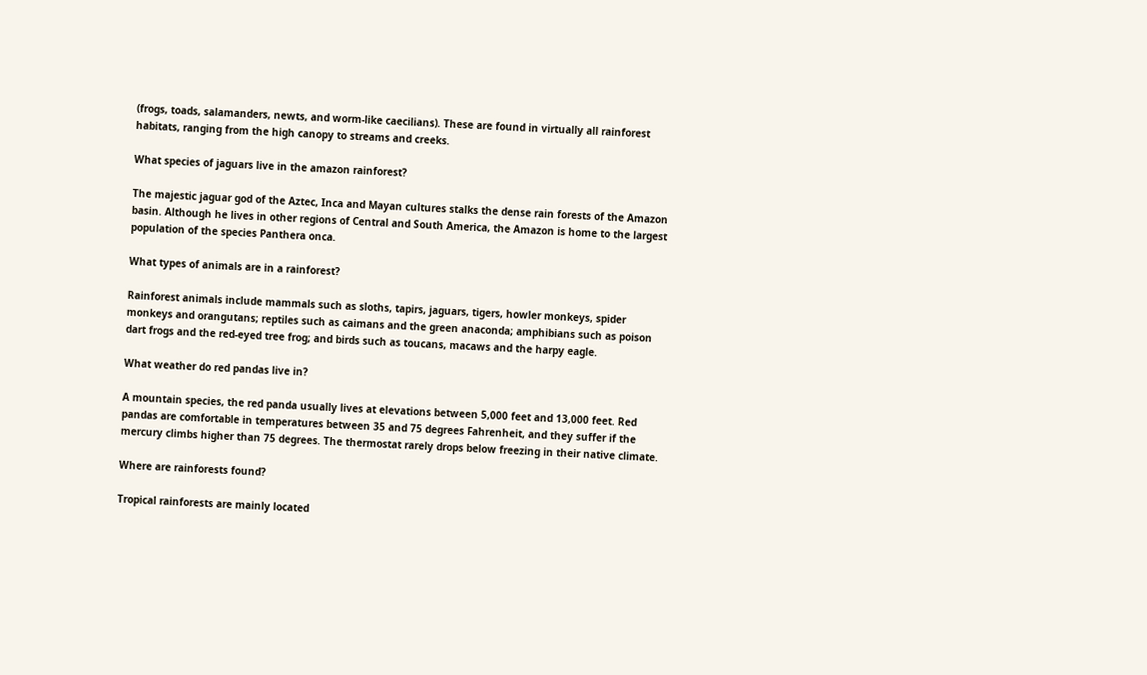(frogs, toads, salamanders, newts, and worm-like caecilians). These are found in virtually all rainforest habitats, ranging from the high canopy to streams and creeks.

What species of jaguars live in the amazon rainforest?

The majestic jaguar god of the Aztec, Inca and Mayan cultures stalks the dense rain forests of the Amazon basin. Although he lives in other regions of Central and South America, the Amazon is home to the largest population of the species Panthera onca.

What types of animals are in a rainforest?

Rainforest animals include mammals such as sloths, tapirs, jaguars, tigers, howler monkeys, spider monkeys and orangutans; reptiles such as caimans and the green anaconda; amphibians such as poison dart frogs and the red-eyed tree frog; and birds such as toucans, macaws and the harpy eagle.

What weather do red pandas live in?

A mountain species, the red panda usually lives at elevations between 5,000 feet and 13,000 feet. Red pandas are comfortable in temperatures between 35 and 75 degrees Fahrenheit, and they suffer if the mercury climbs higher than 75 degrees. The thermostat rarely drops below freezing in their native climate.

Where are rainforests found?

Tropical rainforests are mainly located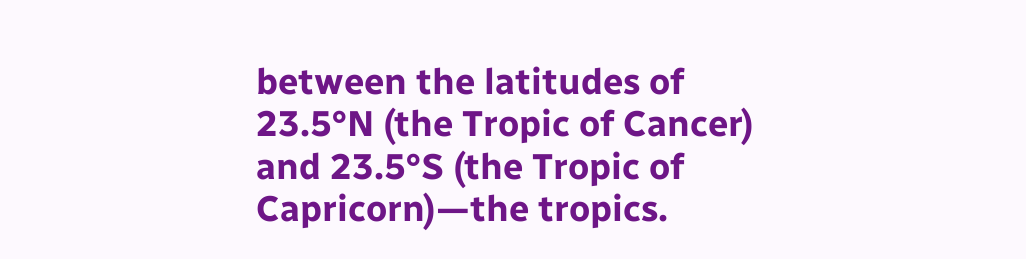between the latitudes of 23.5°N (the Tropic of Cancer) and 23.5°S (the Tropic of Capricorn)—the tropics.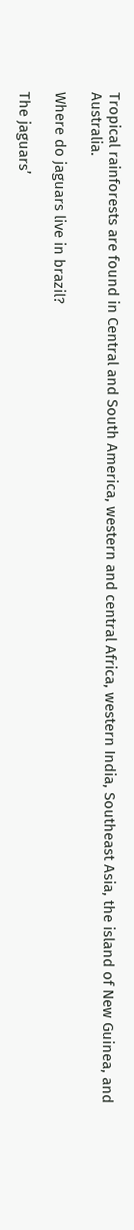Tropical rainforests are found in Central and South America, western and central Africa, western India, Southeast Asia, the island of New Guinea, and Australia.

Where do jaguars live in brazil?

The jaguars’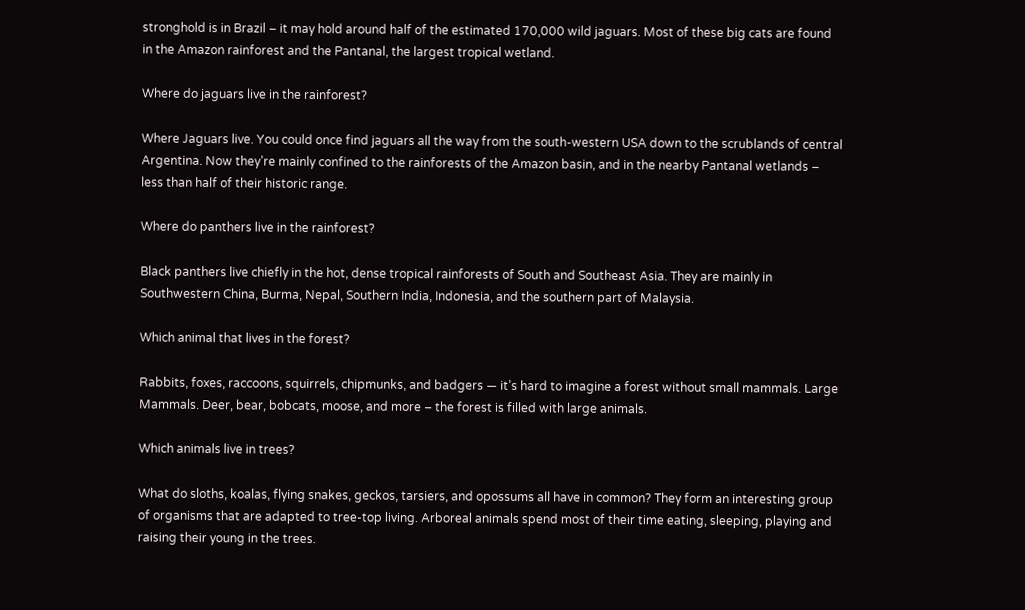stronghold is in Brazil – it may hold around half of the estimated 170,000 wild jaguars. Most of these big cats are found in the Amazon rainforest and the Pantanal, the largest tropical wetland.

Where do jaguars live in the rainforest?

Where Jaguars live. You could once find jaguars all the way from the south-western USA down to the scrublands of central Argentina. Now they’re mainly confined to the rainforests of the Amazon basin, and in the nearby Pantanal wetlands – less than half of their historic range.

Where do panthers live in the rainforest?

Black panthers live chiefly in the hot, dense tropical rainforests of South and Southeast Asia. They are mainly in Southwestern China, Burma, Nepal, Southern India, Indonesia, and the southern part of Malaysia.

Which animal that lives in the forest?

Rabbits, foxes, raccoons, squirrels, chipmunks, and badgers — it’s hard to imagine a forest without small mammals. Large Mammals. Deer, bear, bobcats, moose, and more – the forest is filled with large animals.

Which animals live in trees?

What do sloths, koalas, flying snakes, geckos, tarsiers, and opossums all have in common? They form an interesting group of organisms that are adapted to tree-top living. Arboreal animals spend most of their time eating, sleeping, playing and raising their young in the trees.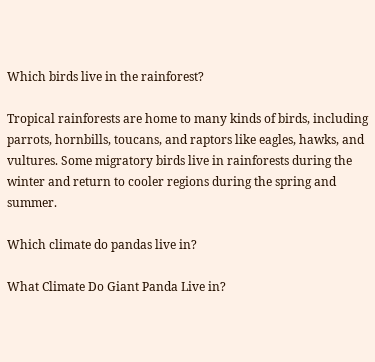Which birds live in the rainforest?

Tropical rainforests are home to many kinds of birds, including parrots, hornbills, toucans, and raptors like eagles, hawks, and vultures. Some migratory birds live in rainforests during the winter and return to cooler regions during the spring and summer.

Which climate do pandas live in?

What Climate Do Giant Panda Live in?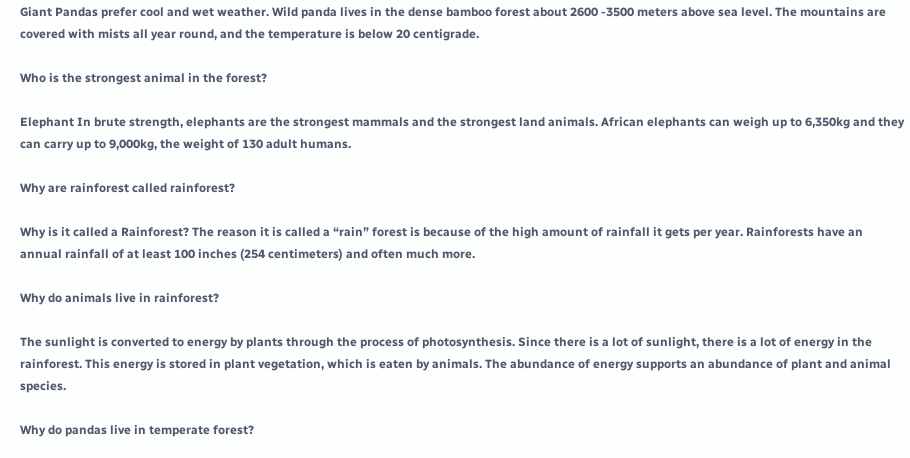Giant Pandas prefer cool and wet weather. Wild panda lives in the dense bamboo forest about 2600 -3500 meters above sea level. The mountains are covered with mists all year round, and the temperature is below 20 centigrade.

Who is the strongest animal in the forest?

Elephant In brute strength, elephants are the strongest mammals and the strongest land animals. African elephants can weigh up to 6,350kg and they can carry up to 9,000kg, the weight of 130 adult humans.

Why are rainforest called rainforest?

Why is it called a Rainforest? The reason it is called a “rain” forest is because of the high amount of rainfall it gets per year. Rainforests have an annual rainfall of at least 100 inches (254 centimeters) and often much more.

Why do animals live in rainforest?

The sunlight is converted to energy by plants through the process of photosynthesis. Since there is a lot of sunlight, there is a lot of energy in the rainforest. This energy is stored in plant vegetation, which is eaten by animals. The abundance of energy supports an abundance of plant and animal species.

Why do pandas live in temperate forest?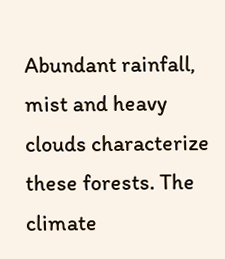Abundant rainfall, mist and heavy clouds characterize these forests. The climate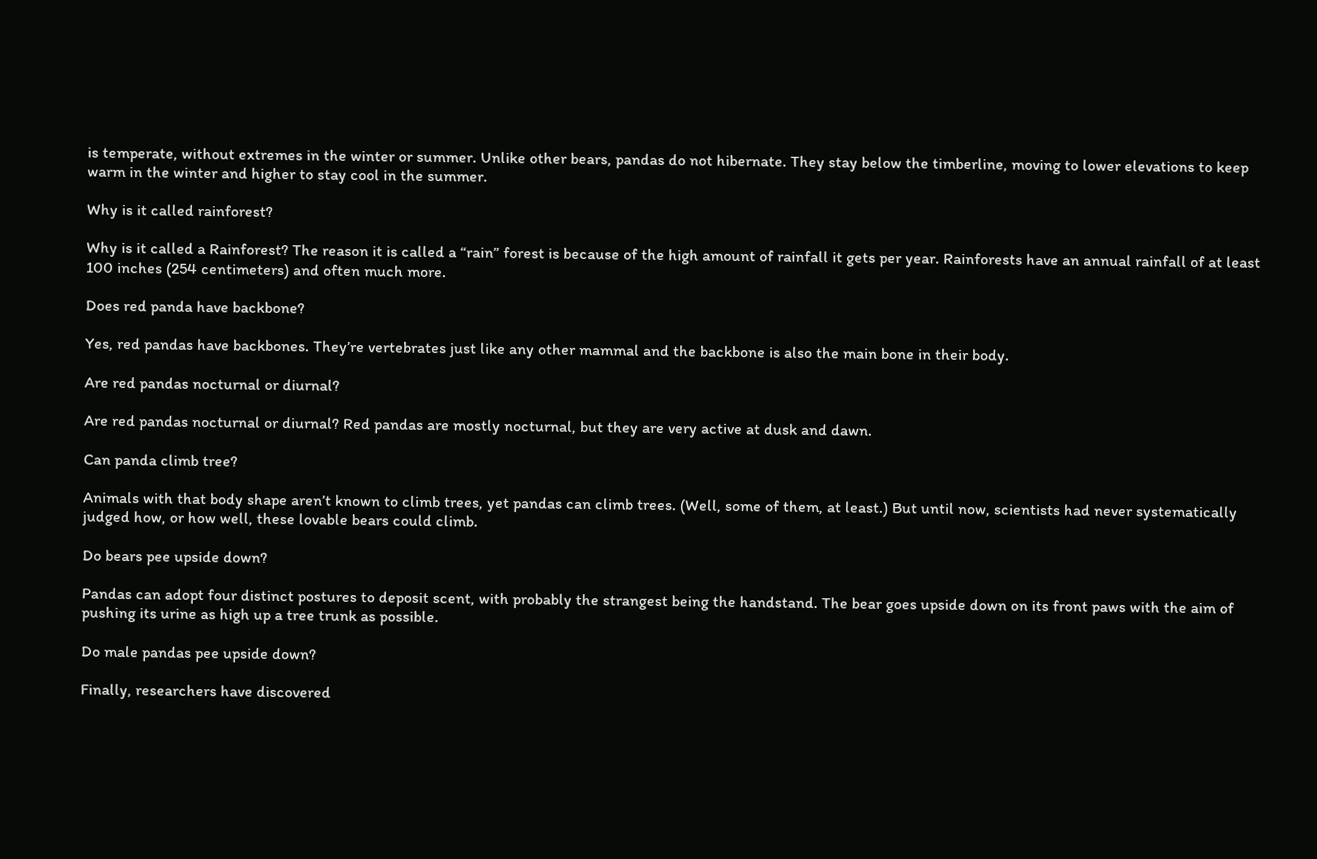is temperate, without extremes in the winter or summer. Unlike other bears, pandas do not hibernate. They stay below the timberline, moving to lower elevations to keep warm in the winter and higher to stay cool in the summer.

Why is it called rainforest?

Why is it called a Rainforest? The reason it is called a “rain” forest is because of the high amount of rainfall it gets per year. Rainforests have an annual rainfall of at least 100 inches (254 centimeters) and often much more.

Does red panda have backbone?

Yes, red pandas have backbones. They’re vertebrates just like any other mammal and the backbone is also the main bone in their body.

Are red pandas nocturnal or diurnal?

Are red pandas nocturnal or diurnal? Red pandas are mostly nocturnal, but they are very active at dusk and dawn.

Can panda climb tree?

Animals with that body shape aren’t known to climb trees, yet pandas can climb trees. (Well, some of them, at least.) But until now, scientists had never systematically judged how, or how well, these lovable bears could climb.

Do bears pee upside down?

Pandas can adopt four distinct postures to deposit scent, with probably the strangest being the handstand. The bear goes upside down on its front paws with the aim of pushing its urine as high up a tree trunk as possible.

Do male pandas pee upside down?

Finally, researchers have discovered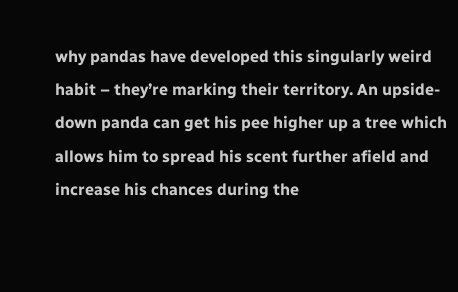why pandas have developed this singularly weird habit – they’re marking their territory. An upside-down panda can get his pee higher up a tree which allows him to spread his scent further afield and increase his chances during the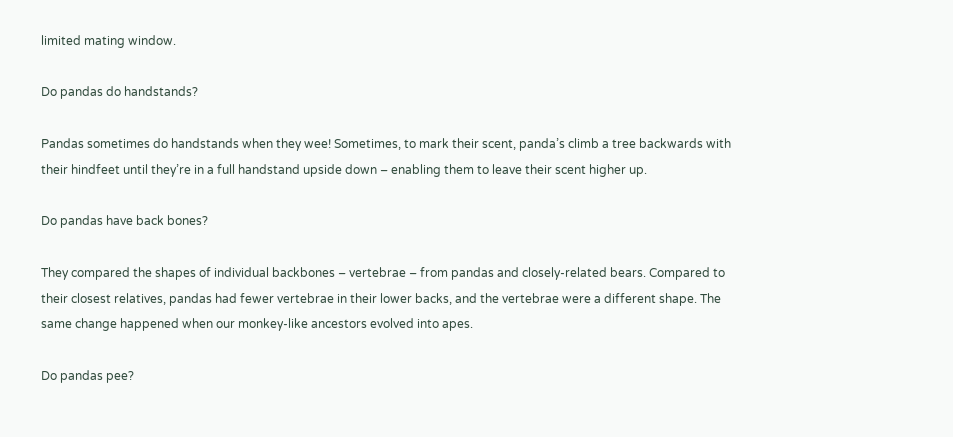limited mating window.

Do pandas do handstands?

Pandas sometimes do handstands when they wee! Sometimes, to mark their scent, panda’s climb a tree backwards with their hindfeet until they’re in a full handstand upside down – enabling them to leave their scent higher up.

Do pandas have back bones?

They compared the shapes of individual backbones – vertebrae – from pandas and closely-related bears. Compared to their closest relatives, pandas had fewer vertebrae in their lower backs, and the vertebrae were a different shape. The same change happened when our monkey-like ancestors evolved into apes.

Do pandas pee?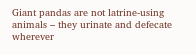Giant pandas are not latrine-using animals – they urinate and defecate wherever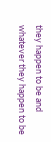they happen to be and whatever they happen to be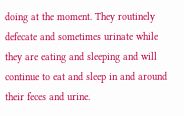doing at the moment. They routinely defecate and sometimes urinate while they are eating and sleeping and will continue to eat and sleep in and around their feces and urine.